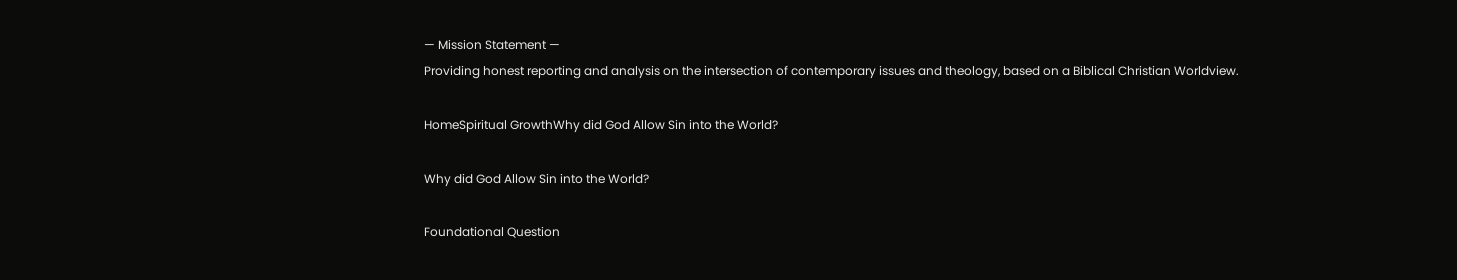— Mission Statement —
Providing honest reporting and analysis on the intersection of contemporary issues and theology, based on a Biblical Christian Worldview.

HomeSpiritual GrowthWhy did God Allow Sin into the World?

Why did God Allow Sin into the World?

Foundational Question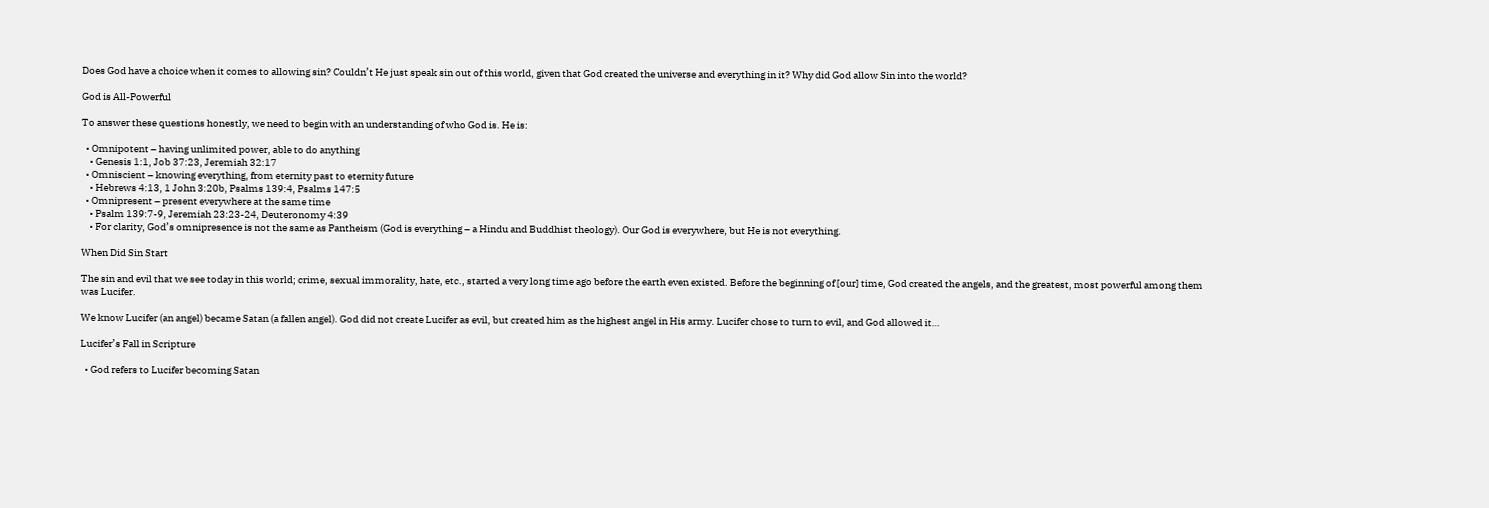Does God have a choice when it comes to allowing sin? Couldn’t He just speak sin out of this world, given that God created the universe and everything in it? Why did God allow Sin into the world?

God is All-Powerful

To answer these questions honestly, we need to begin with an understanding of who God is. He is:

  • Omnipotent – having unlimited power, able to do anything
    • Genesis 1:1, Job 37:23, Jeremiah 32:17
  • Omniscient – knowing everything, from eternity past to eternity future
    • Hebrews 4:13, 1 John 3:20b, Psalms 139:4, Psalms 147:5
  • Omnipresent – present everywhere at the same time
    • Psalm 139:7-9, Jeremiah 23:23-24, Deuteronomy 4:39
    • For clarity, God’s omnipresence is not the same as Pantheism (God is everything – a Hindu and Buddhist theology). Our God is everywhere, but He is not everything.

When Did Sin Start

The sin and evil that we see today in this world; crime, sexual immorality, hate, etc., started a very long time ago before the earth even existed. Before the beginning of [our] time, God created the angels, and the greatest, most powerful among them was Lucifer.

We know Lucifer (an angel) became Satan (a fallen angel). God did not create Lucifer as evil, but created him as the highest angel in His army. Lucifer chose to turn to evil, and God allowed it…

Lucifer’s Fall in Scripture

  • God refers to Lucifer becoming Satan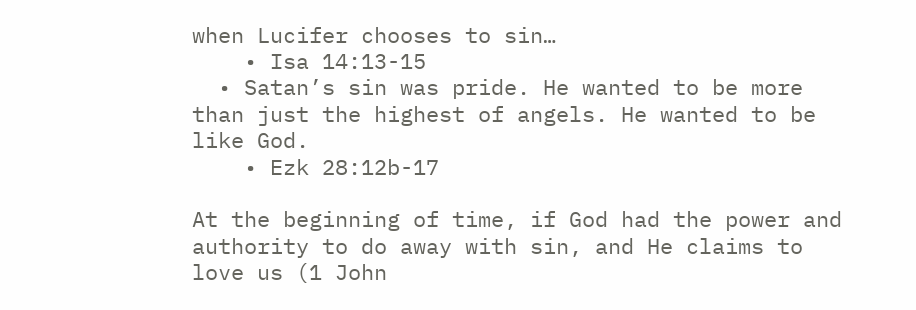when Lucifer chooses to sin…
    • Isa 14:13-15
  • Satan’s sin was pride. He wanted to be more than just the highest of angels. He wanted to be like God.
    • Ezk 28:12b-17

At the beginning of time, if God had the power and authority to do away with sin, and He claims to love us (1 John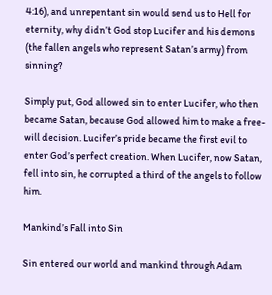4:16), and unrepentant sin would send us to Hell for eternity, why didn’t God stop Lucifer and his demons (the fallen angels who represent Satan’s army) from sinning?

Simply put, God allowed sin to enter Lucifer, who then became Satan, because God allowed him to make a free-will decision. Lucifer’s pride became the first evil to enter God’s perfect creation. When Lucifer, now Satan, fell into sin, he corrupted a third of the angels to follow him.

Mankind’s Fall into Sin

Sin entered our world and mankind through Adam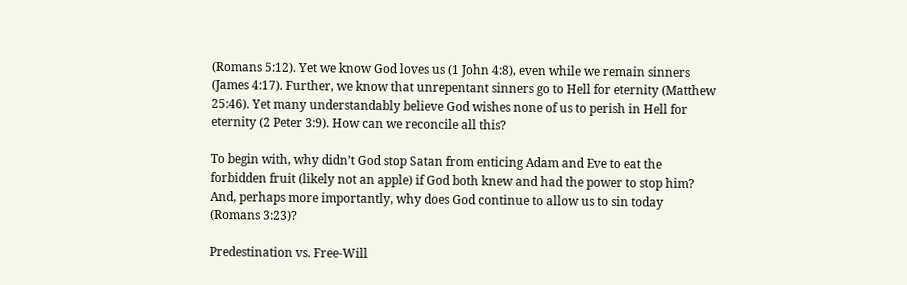(Romans 5:12). Yet we know God loves us (1 John 4:8), even while we remain sinners (James 4:17). Further, we know that unrepentant sinners go to Hell for eternity (Matthew 25:46). Yet many understandably believe God wishes none of us to perish in Hell for eternity (2 Peter 3:9). How can we reconcile all this?

To begin with, why didn’t God stop Satan from enticing Adam and Eve to eat the forbidden fruit (likely not an apple) if God both knew and had the power to stop him? And, perhaps more importantly, why does God continue to allow us to sin today (Romans 3:23)?

Predestination vs. Free-Will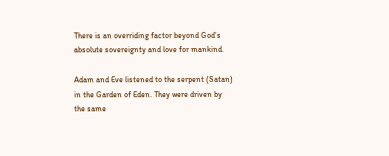There is an overriding factor beyond God’s absolute sovereignty and love for mankind.

Adam and Eve listened to the serpent (Satan) in the Garden of Eden. They were driven by the same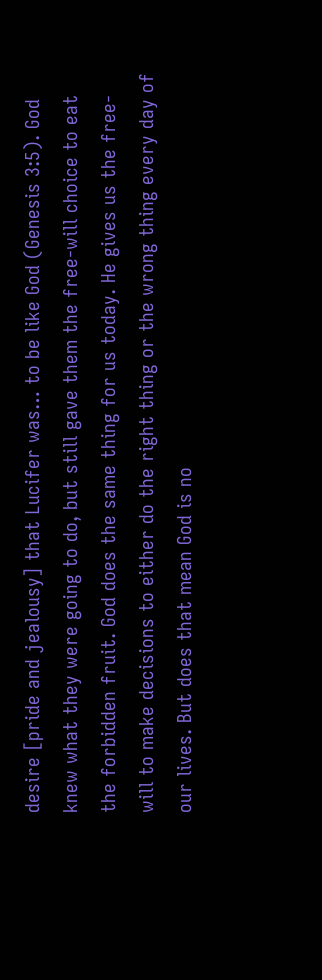desire [pride and jealousy] that Lucifer was… to be like God (Genesis 3:5). God knew what they were going to do, but still gave them the free-will choice to eat the forbidden fruit. God does the same thing for us today. He gives us the free-will to make decisions to either do the right thing or the wrong thing every day of our lives. But does that mean God is no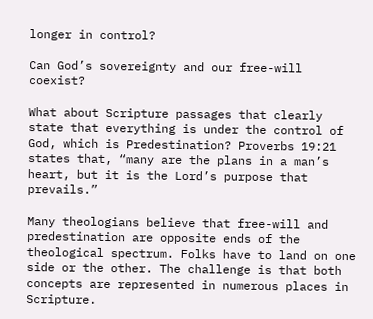longer in control?

Can God’s sovereignty and our free-will coexist?

What about Scripture passages that clearly state that everything is under the control of God, which is Predestination? Proverbs 19:21 states that, “many are the plans in a man’s heart, but it is the Lord’s purpose that prevails.”

Many theologians believe that free-will and predestination are opposite ends of the theological spectrum. Folks have to land on one side or the other. The challenge is that both concepts are represented in numerous places in Scripture.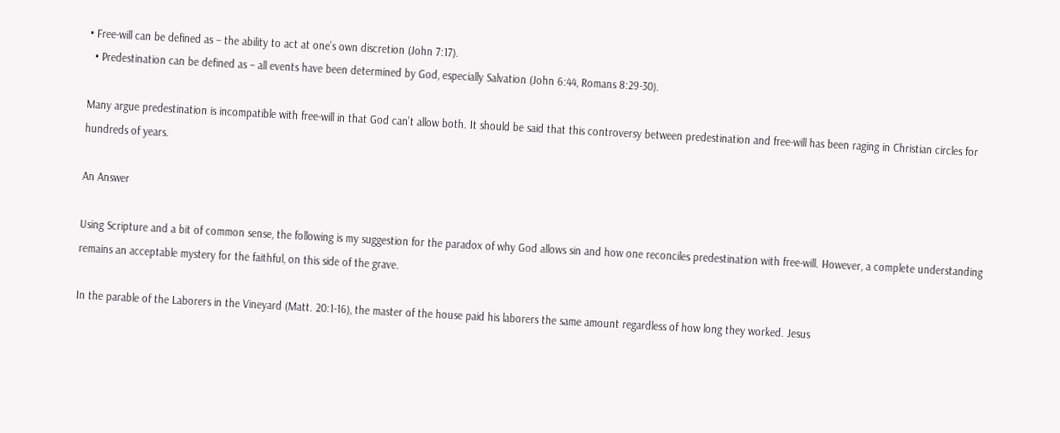• Free-will can be defined as – the ability to act at one’s own discretion (John 7:17).
  • Predestination can be defined as – all events have been determined by God, especially Salvation (John 6:44, Romans 8:29-30).

Many argue predestination is incompatible with free-will in that God can’t allow both. It should be said that this controversy between predestination and free-will has been raging in Christian circles for hundreds of years.

An Answer

Using Scripture and a bit of common sense, the following is my suggestion for the paradox of why God allows sin and how one reconciles predestination with free-will. However, a complete understanding remains an acceptable mystery for the faithful, on this side of the grave.

In the parable of the Laborers in the Vineyard (Matt. 20:1-16), the master of the house paid his laborers the same amount regardless of how long they worked. Jesus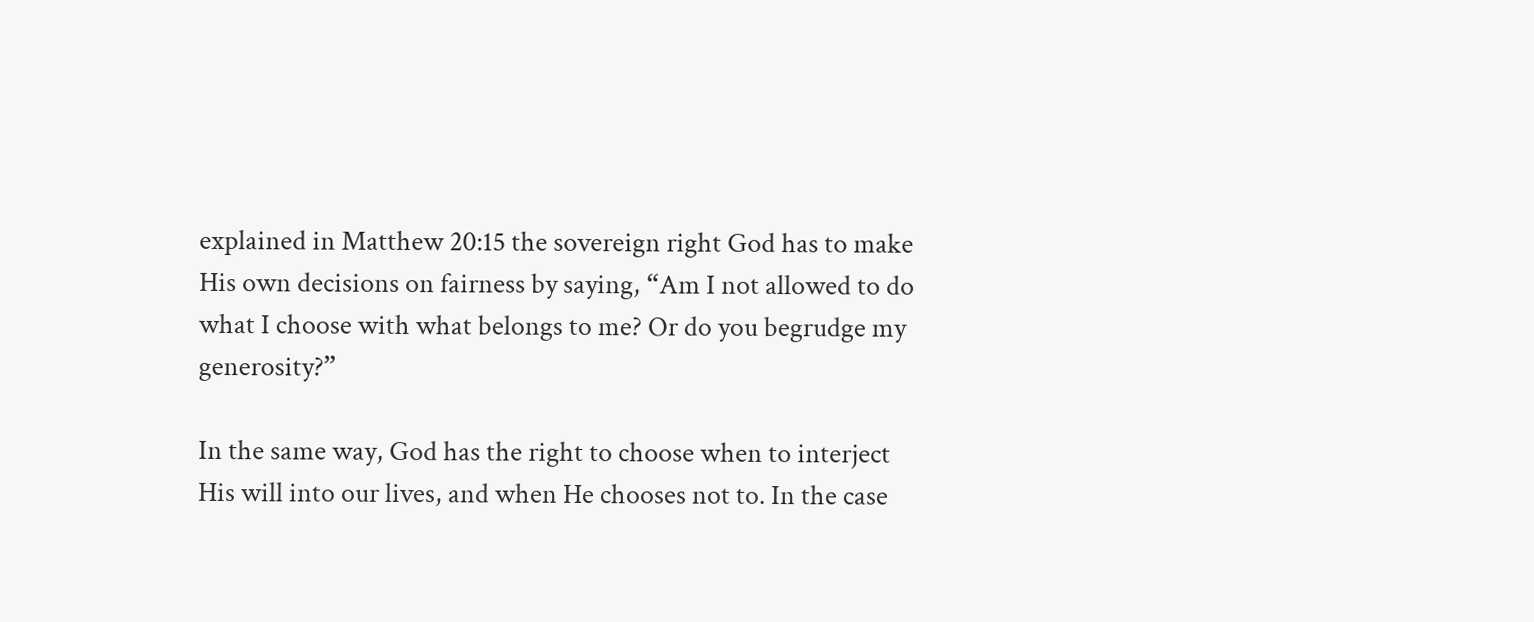explained in Matthew 20:15 the sovereign right God has to make His own decisions on fairness by saying, “Am I not allowed to do what I choose with what belongs to me? Or do you begrudge my generosity?”

In the same way, God has the right to choose when to interject His will into our lives, and when He chooses not to. In the case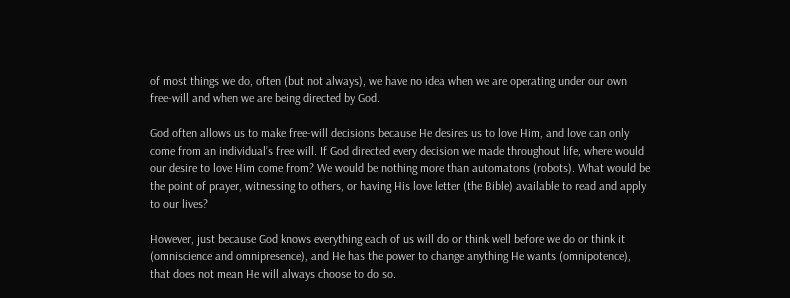of most things we do, often (but not always), we have no idea when we are operating under our own free-will and when we are being directed by God.

God often allows us to make free-will decisions because He desires us to love Him, and love can only come from an individual’s free will. If God directed every decision we made throughout life, where would our desire to love Him come from? We would be nothing more than automatons (robots). What would be the point of prayer, witnessing to others, or having His love letter (the Bible) available to read and apply to our lives?

However, just because God knows everything each of us will do or think well before we do or think it (omniscience and omnipresence), and He has the power to change anything He wants (omnipotence), that does not mean He will always choose to do so.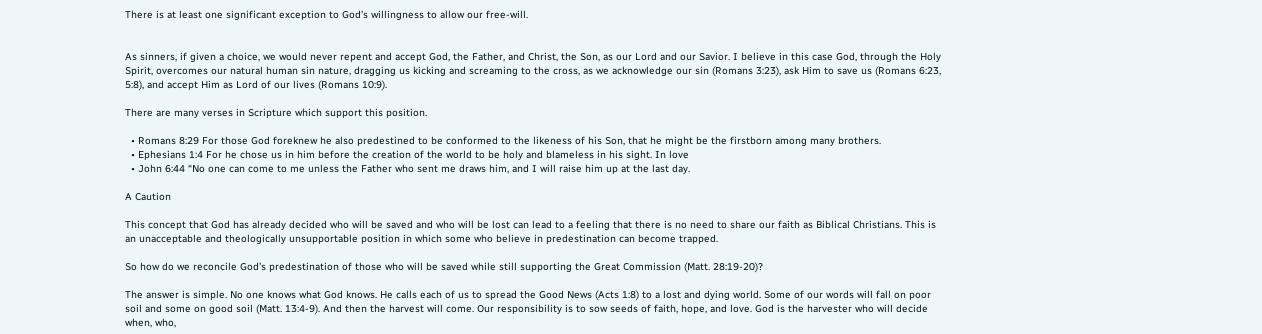There is at least one significant exception to God’s willingness to allow our free-will.


As sinners, if given a choice, we would never repent and accept God, the Father, and Christ, the Son, as our Lord and our Savior. I believe in this case God, through the Holy Spirit, overcomes our natural human sin nature, dragging us kicking and screaming to the cross, as we acknowledge our sin (Romans 3:23), ask Him to save us (Romans 6:23, 5:8), and accept Him as Lord of our lives (Romans 10:9).

There are many verses in Scripture which support this position.

  • Romans 8:29 For those God foreknew he also predestined to be conformed to the likeness of his Son, that he might be the firstborn among many brothers.
  • Ephesians 1:4 For he chose us in him before the creation of the world to be holy and blameless in his sight. In love
  • John 6:44 “No one can come to me unless the Father who sent me draws him, and I will raise him up at the last day.

A Caution

This concept that God has already decided who will be saved and who will be lost can lead to a feeling that there is no need to share our faith as Biblical Christians. This is an unacceptable and theologically unsupportable position in which some who believe in predestination can become trapped.

So how do we reconcile God’s predestination of those who will be saved while still supporting the Great Commission (Matt. 28:19-20)?

The answer is simple. No one knows what God knows. He calls each of us to spread the Good News (Acts 1:8) to a lost and dying world. Some of our words will fall on poor soil and some on good soil (Matt. 13:4-9). And then the harvest will come. Our responsibility is to sow seeds of faith, hope, and love. God is the harvester who will decide when, who,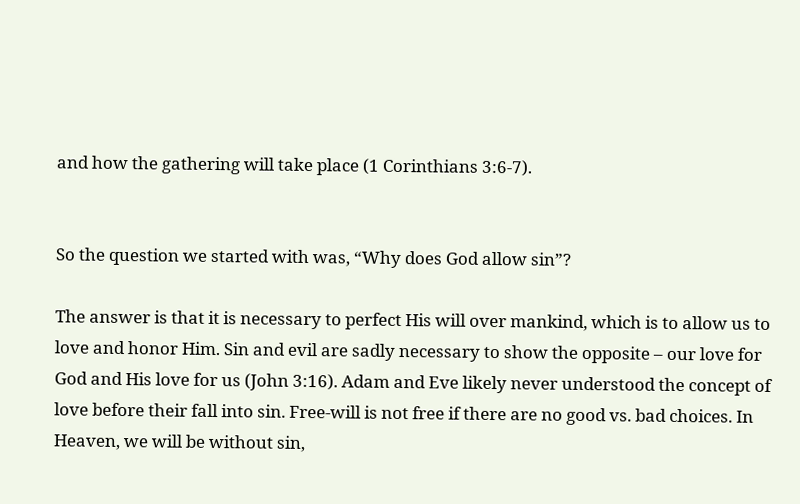and how the gathering will take place (1 Corinthians 3:6-7).


So the question we started with was, “Why does God allow sin”?

The answer is that it is necessary to perfect His will over mankind, which is to allow us to love and honor Him. Sin and evil are sadly necessary to show the opposite – our love for God and His love for us (John 3:16). Adam and Eve likely never understood the concept of love before their fall into sin. Free-will is not free if there are no good vs. bad choices. In Heaven, we will be without sin,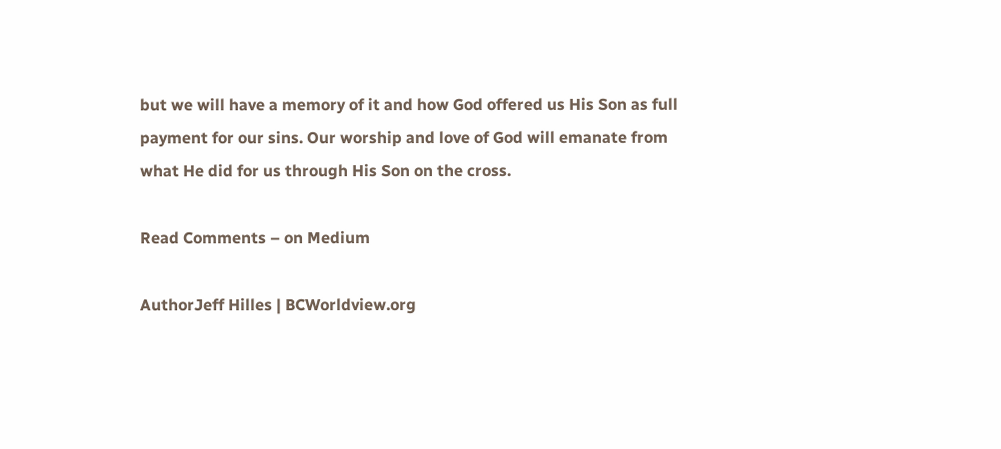but we will have a memory of it and how God offered us His Son as full payment for our sins. Our worship and love of God will emanate from what He did for us through His Son on the cross.

Read Comments – on Medium

AuthorJeff Hilles | BCWorldview.org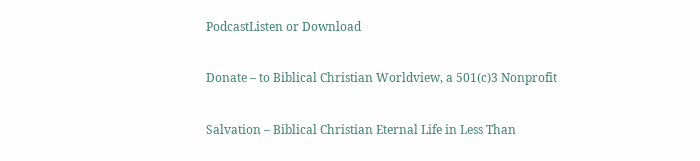PodcastListen or Download

Donate – to Biblical Christian Worldview, a 501(c)3 Nonprofit

Salvation – Biblical Christian Eternal Life in Less Than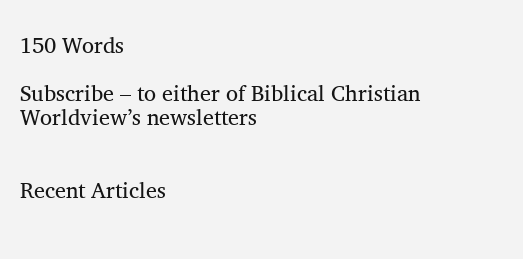150 Words

Subscribe – to either of Biblical Christian Worldview’s newsletters


Recent Articles